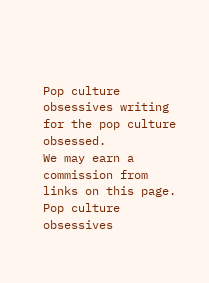Pop culture obsessives writing for the pop culture obsessed.
We may earn a commission from links on this page.
Pop culture obsessives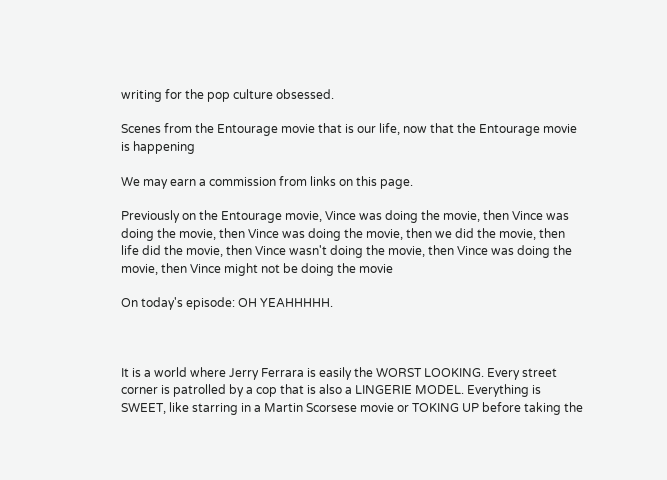writing for the pop culture obsessed.

Scenes from the Entourage movie that is our life, now that the Entourage movie is happening

We may earn a commission from links on this page.

Previously on the Entourage movie, Vince was doing the movie, then Vince was doing the movie, then Vince was doing the movie, then we did the movie, then life did the movie, then Vince wasn't doing the movie, then Vince was doing the movie, then Vince might not be doing the movie

On today's episode: OH YEAHHHHH.



It is a world where Jerry Ferrara is easily the WORST LOOKING. Every street corner is patrolled by a cop that is also a LINGERIE MODEL. Everything is SWEET, like starring in a Martin Scorsese movie or TOKING UP before taking the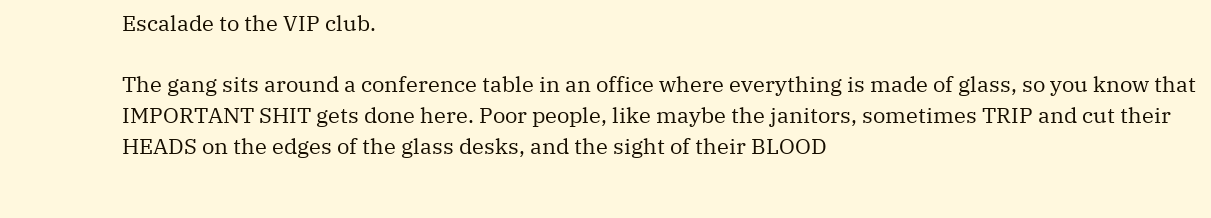Escalade to the VIP club.

The gang sits around a conference table in an office where everything is made of glass, so you know that IMPORTANT SHIT gets done here. Poor people, like maybe the janitors, sometimes TRIP and cut their HEADS on the edges of the glass desks, and the sight of their BLOOD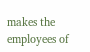makes the employees of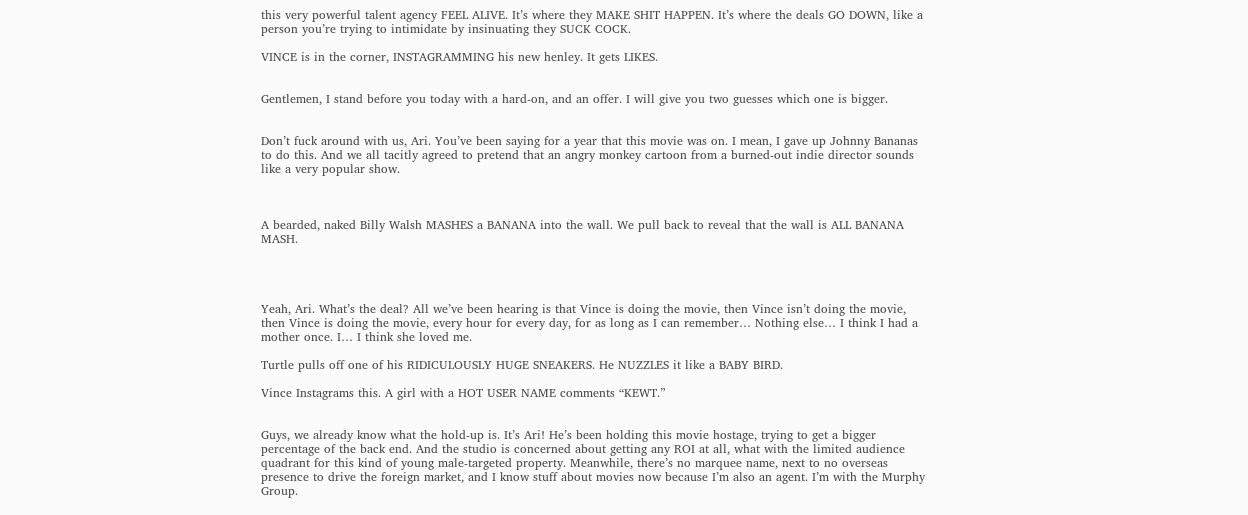this very powerful talent agency FEEL ALIVE. It’s where they MAKE SHIT HAPPEN. It’s where the deals GO DOWN, like a person you’re trying to intimidate by insinuating they SUCK COCK.

VINCE is in the corner, INSTAGRAMMING his new henley. It gets LIKES.


Gentlemen, I stand before you today with a hard-on, and an offer. I will give you two guesses which one is bigger.


Don’t fuck around with us, Ari. You’ve been saying for a year that this movie was on. I mean, I gave up Johnny Bananas to do this. And we all tacitly agreed to pretend that an angry monkey cartoon from a burned-out indie director sounds like a very popular show.



A bearded, naked Billy Walsh MASHES a BANANA into the wall. We pull back to reveal that the wall is ALL BANANA MASH.




Yeah, Ari. What’s the deal? All we’ve been hearing is that Vince is doing the movie, then Vince isn’t doing the movie, then Vince is doing the movie, every hour for every day, for as long as I can remember… Nothing else… I think I had a mother once. I… I think she loved me.

Turtle pulls off one of his RIDICULOUSLY HUGE SNEAKERS. He NUZZLES it like a BABY BIRD.

Vince Instagrams this. A girl with a HOT USER NAME comments “KEWT.”


Guys, we already know what the hold-up is. It’s Ari! He’s been holding this movie hostage, trying to get a bigger percentage of the back end. And the studio is concerned about getting any ROI at all, what with the limited audience quadrant for this kind of young male-targeted property. Meanwhile, there’s no marquee name, next to no overseas presence to drive the foreign market, and I know stuff about movies now because I’m also an agent. I’m with the Murphy Group.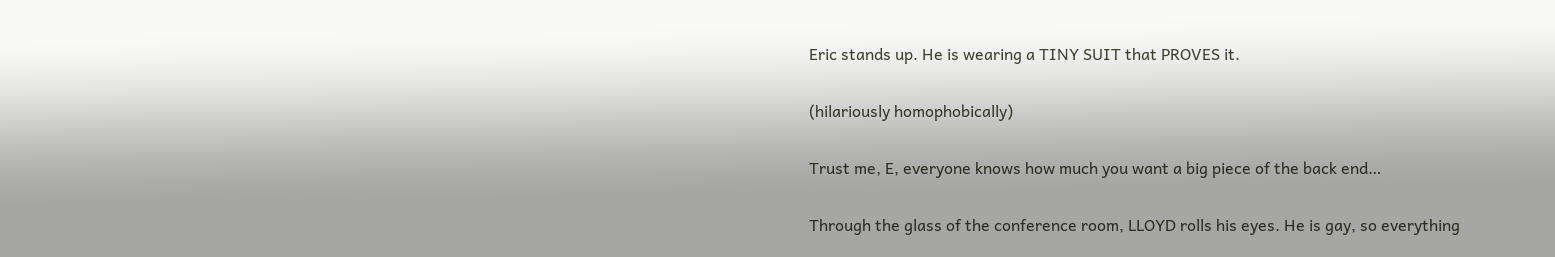Eric stands up. He is wearing a TINY SUIT that PROVES it.

(hilariously homophobically)

Trust me, E, everyone knows how much you want a big piece of the back end…

Through the glass of the conference room, LLOYD rolls his eyes. He is gay, so everything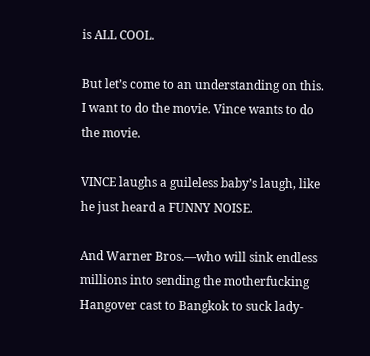is ALL COOL.

But let’s come to an understanding on this. I want to do the movie. Vince wants to do the movie.

VINCE laughs a guileless baby’s laugh, like he just heard a FUNNY NOISE.

And Warner Bros.—who will sink endless millions into sending the motherfucking Hangover cast to Bangkok to suck lady-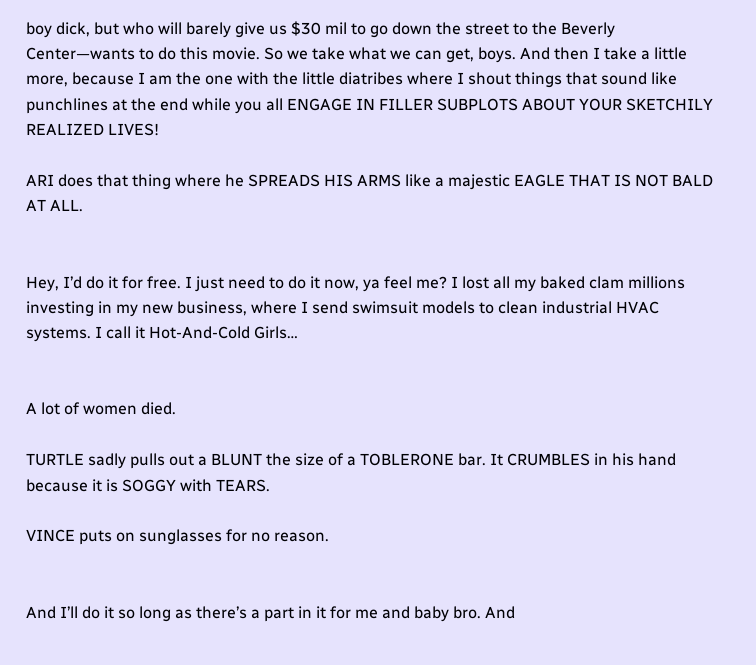boy dick, but who will barely give us $30 mil to go down the street to the Beverly Center—wants to do this movie. So we take what we can get, boys. And then I take a little more, because I am the one with the little diatribes where I shout things that sound like punchlines at the end while you all ENGAGE IN FILLER SUBPLOTS ABOUT YOUR SKETCHILY REALIZED LIVES!

ARI does that thing where he SPREADS HIS ARMS like a majestic EAGLE THAT IS NOT BALD AT ALL.


Hey, I’d do it for free. I just need to do it now, ya feel me? I lost all my baked clam millions investing in my new business, where I send swimsuit models to clean industrial HVAC systems. I call it Hot-And-Cold Girls…


A lot of women died.

TURTLE sadly pulls out a BLUNT the size of a TOBLERONE bar. It CRUMBLES in his hand because it is SOGGY with TEARS.

VINCE puts on sunglasses for no reason.


And I’ll do it so long as there’s a part in it for me and baby bro. And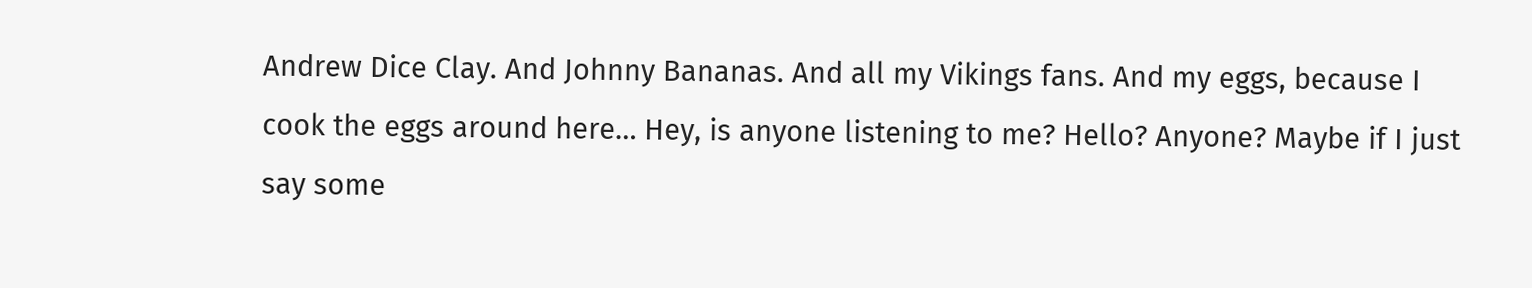Andrew Dice Clay. And Johnny Bananas. And all my Vikings fans. And my eggs, because I cook the eggs around here… Hey, is anyone listening to me? Hello? Anyone? Maybe if I just say some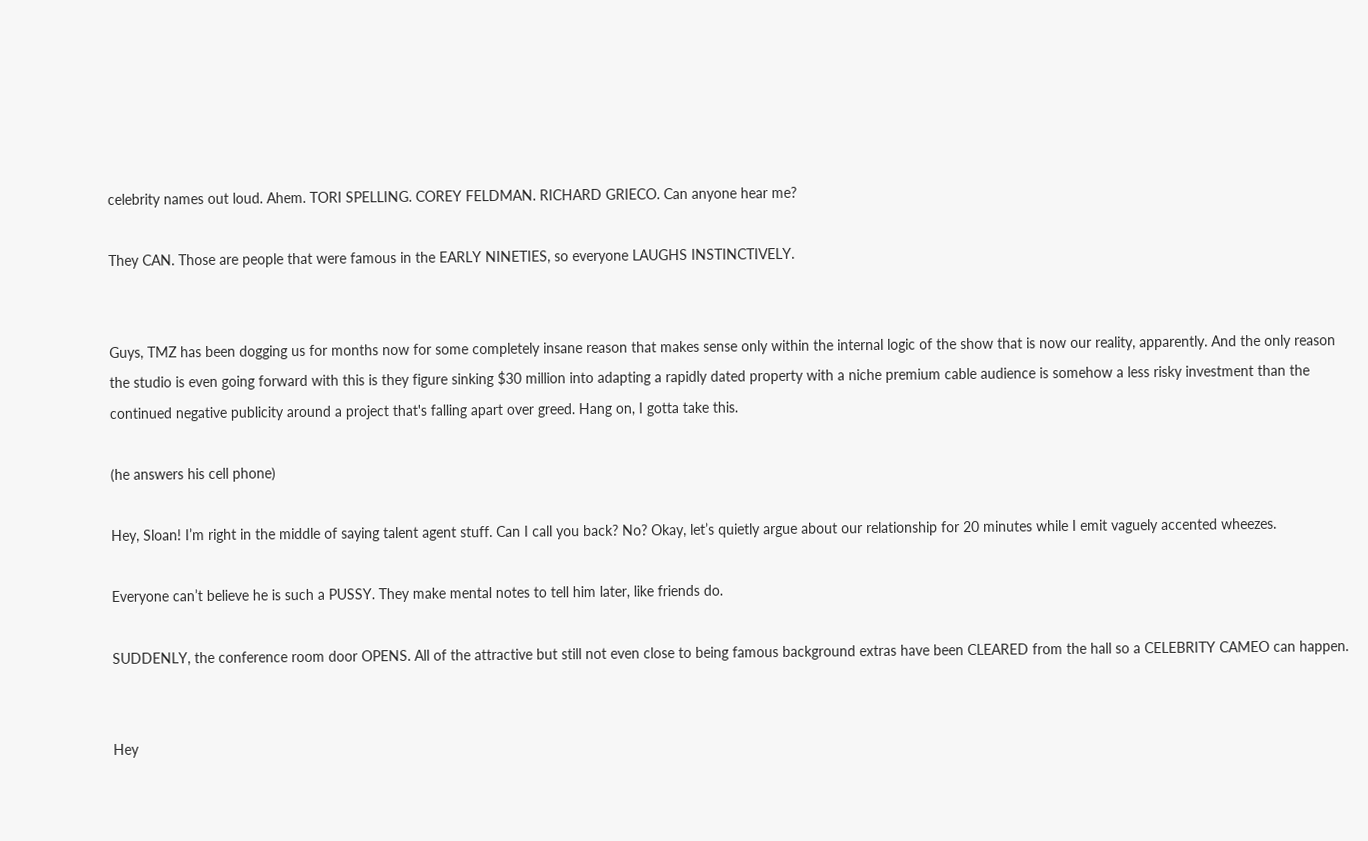celebrity names out loud. Ahem. TORI SPELLING. COREY FELDMAN. RICHARD GRIECO. Can anyone hear me?

They CAN. Those are people that were famous in the EARLY NINETIES, so everyone LAUGHS INSTINCTIVELY.


Guys, TMZ has been dogging us for months now for some completely insane reason that makes sense only within the internal logic of the show that is now our reality, apparently. And the only reason the studio is even going forward with this is they figure sinking $30 million into adapting a rapidly dated property with a niche premium cable audience is somehow a less risky investment than the continued negative publicity around a project that's falling apart over greed. Hang on, I gotta take this.

(he answers his cell phone)

Hey, Sloan! I’m right in the middle of saying talent agent stuff. Can I call you back? No? Okay, let’s quietly argue about our relationship for 20 minutes while I emit vaguely accented wheezes.

Everyone can’t believe he is such a PUSSY. They make mental notes to tell him later, like friends do.

SUDDENLY, the conference room door OPENS. All of the attractive but still not even close to being famous background extras have been CLEARED from the hall so a CELEBRITY CAMEO can happen.


Hey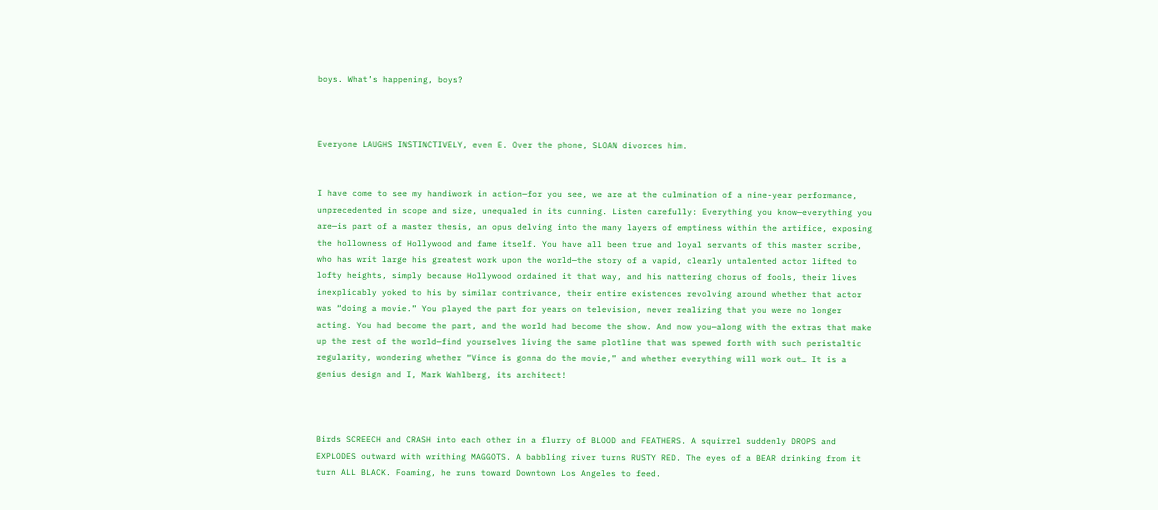boys. What’s happening, boys?



Everyone LAUGHS INSTINCTIVELY, even E. Over the phone, SLOAN divorces him.


I have come to see my handiwork in action—for you see, we are at the culmination of a nine-year performance, unprecedented in scope and size, unequaled in its cunning. Listen carefully: Everything you know—everything you are—is part of a master thesis, an opus delving into the many layers of emptiness within the artifice, exposing the hollowness of Hollywood and fame itself. You have all been true and loyal servants of this master scribe, who has writ large his greatest work upon the world—the story of a vapid, clearly untalented actor lifted to lofty heights, simply because Hollywood ordained it that way, and his nattering chorus of fools, their lives inexplicably yoked to his by similar contrivance, their entire existences revolving around whether that actor was “doing a movie.” You played the part for years on television, never realizing that you were no longer acting. You had become the part, and the world had become the show. And now you—along with the extras that make up the rest of the world—find yourselves living the same plotline that was spewed forth with such peristaltic regularity, wondering whether “Vince is gonna do the movie,” and whether everything will work out… It is a genius design and I, Mark Wahlberg, its architect!



Birds SCREECH and CRASH into each other in a flurry of BLOOD and FEATHERS. A squirrel suddenly DROPS and EXPLODES outward with writhing MAGGOTS. A babbling river turns RUSTY RED. The eyes of a BEAR drinking from it turn ALL BLACK. Foaming, he runs toward Downtown Los Angeles to feed.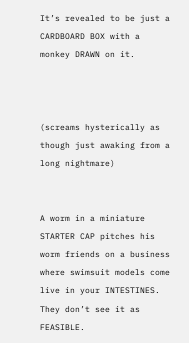It’s revealed to be just a CARDBOARD BOX with a monkey DRAWN on it.



(screams hysterically as though just awaking from a long nightmare)


A worm in a miniature STARTER CAP pitches his worm friends on a business where swimsuit models come live in your INTESTINES. They don’t see it as FEASIBLE.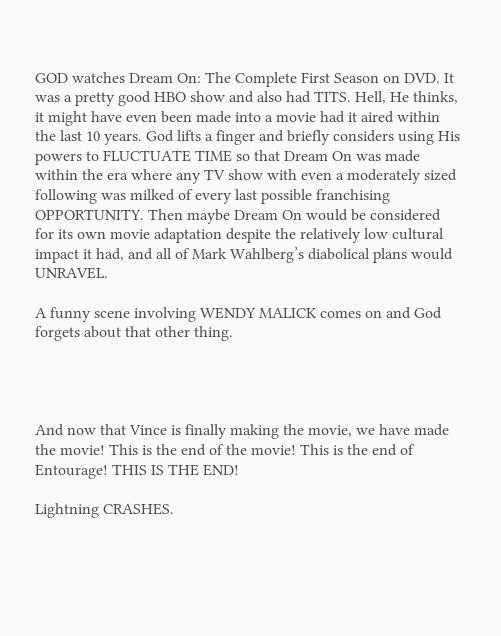GOD watches Dream On: The Complete First Season on DVD. It was a pretty good HBO show and also had TITS. Hell, He thinks, it might have even been made into a movie had it aired within the last 10 years. God lifts a finger and briefly considers using His powers to FLUCTUATE TIME so that Dream On was made within the era where any TV show with even a moderately sized following was milked of every last possible franchising OPPORTUNITY. Then maybe Dream On would be considered for its own movie adaptation despite the relatively low cultural impact it had, and all of Mark Wahlberg’s diabolical plans would UNRAVEL.

A funny scene involving WENDY MALICK comes on and God forgets about that other thing.




And now that Vince is finally making the movie, we have made the movie! This is the end of the movie! This is the end of Entourage! THIS IS THE END!

Lightning CRASHES.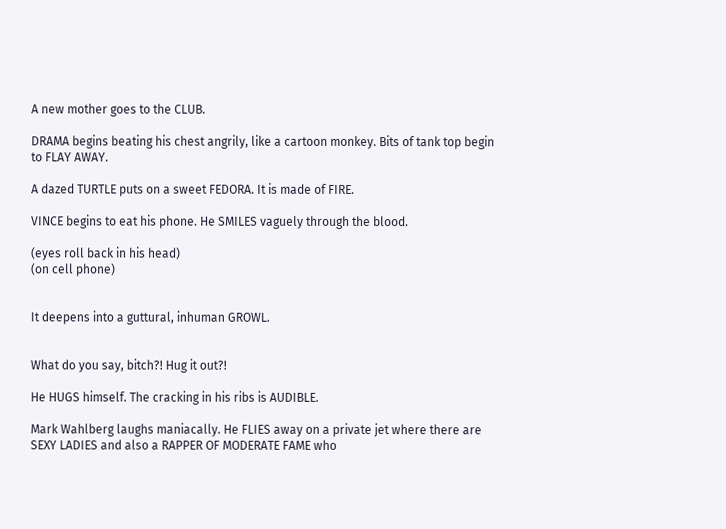A new mother goes to the CLUB.

DRAMA begins beating his chest angrily, like a cartoon monkey. Bits of tank top begin to FLAY AWAY.

A dazed TURTLE puts on a sweet FEDORA. It is made of FIRE.

VINCE begins to eat his phone. He SMILES vaguely through the blood.

(eyes roll back in his head)
(on cell phone)


It deepens into a guttural, inhuman GROWL.


What do you say, bitch?! Hug it out?!

He HUGS himself. The cracking in his ribs is AUDIBLE.

Mark Wahlberg laughs maniacally. He FLIES away on a private jet where there are SEXY LADIES and also a RAPPER OF MODERATE FAME who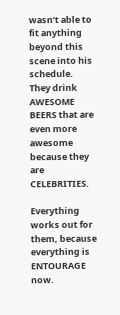wasn’t able to fit anything beyond this scene into his schedule. They drink AWESOME BEERS that are even more awesome because they are CELEBRITIES.

Everything works out for them, because everything is ENTOURAGE now.